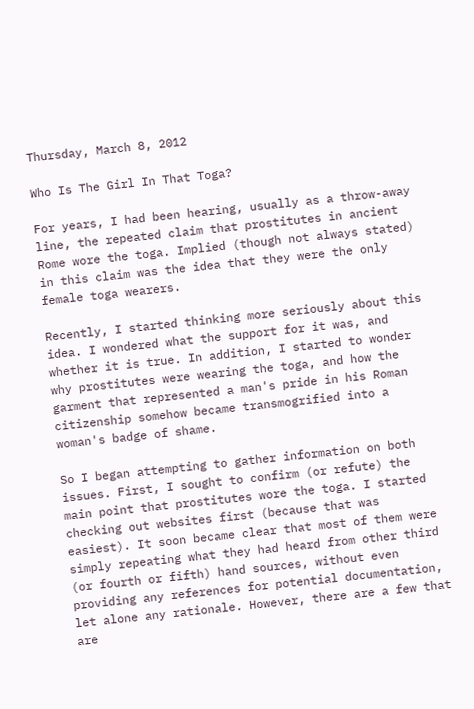Thursday, March 8, 2012

Who Is The Girl In That Toga?

For years, I had been hearing, usually as a throw-away line, the repeated claim that prostitutes in ancient Rome wore the toga. Implied (though not always stated) in this claim was the idea that they were the only female toga wearers.

Recently, I started thinking more seriously about this idea. I wondered what the support for it was, and whether it is true. In addition, I started to wonder why prostitutes were wearing the toga, and how the garment that represented a man's pride in his Roman citizenship somehow became transmogrified into a woman's badge of shame.

So I began attempting to gather information on both issues. First, I sought to confirm (or refute) the main point that prostitutes wore the toga. I started checking out websites first (because that was easiest). It soon became clear that most of them were simply repeating what they had heard from other third (or fourth or fifth) hand sources, without even providing any references for potential documentation, let alone any rationale. However, there are a few that are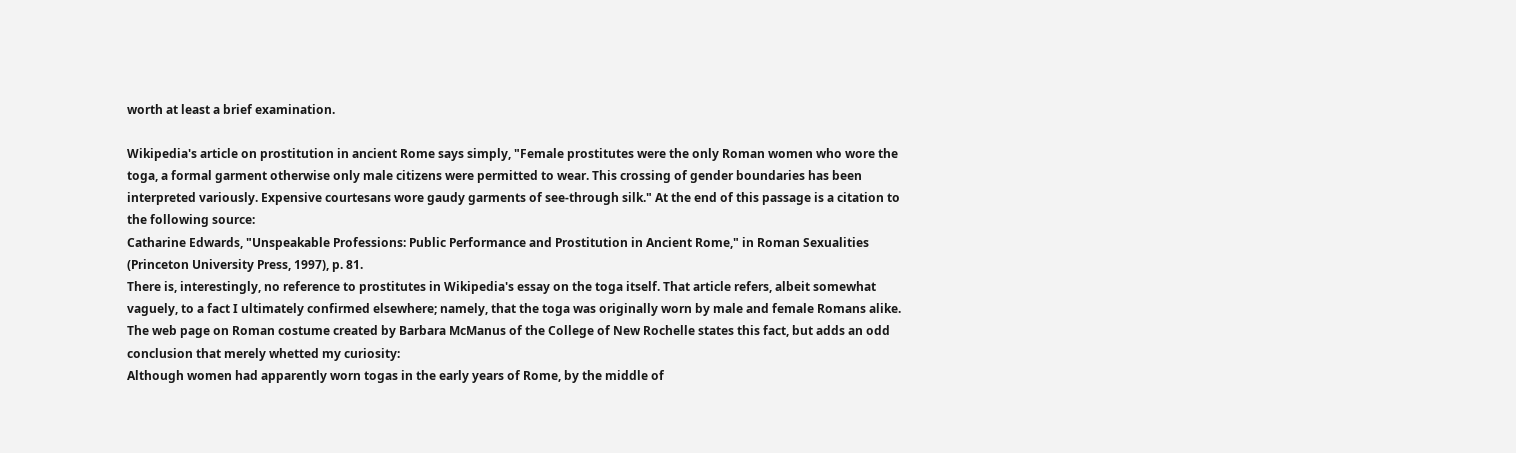worth at least a brief examination.

Wikipedia's article on prostitution in ancient Rome says simply, "Female prostitutes were the only Roman women who wore the toga, a formal garment otherwise only male citizens were permitted to wear. This crossing of gender boundaries has been interpreted variously. Expensive courtesans wore gaudy garments of see-through silk." At the end of this passage is a citation to the following source:
Catharine Edwards, "Unspeakable Professions: Public Performance and Prostitution in Ancient Rome," in Roman Sexualities (Princeton University Press, 1997), p. 81.
There is, interestingly, no reference to prostitutes in Wikipedia's essay on the toga itself. That article refers, albeit somewhat vaguely, to a fact I ultimately confirmed elsewhere; namely, that the toga was originally worn by male and female Romans alike. The web page on Roman costume created by Barbara McManus of the College of New Rochelle states this fact, but adds an odd conclusion that merely whetted my curiosity:
Although women had apparently worn togas in the early years of Rome, by the middle of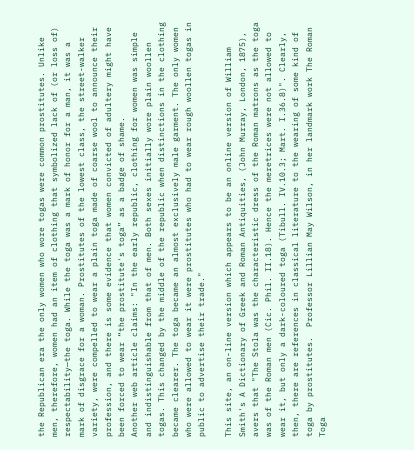the Republican era the only women who wore togas were common prostitutes. Unlike men, therefore, women had an item of clothing that symbolized lack of (or loss of) respectability—the toga. While the toga was a mark of honor for a man, it was a mark of disgrace for a woman. Prostitutes of the lowest class, the street-walker variety, were compelled to wear a plain toga made of coarse wool to announce their profession, and there is some evidence that women convicted of adultery might have been forced to wear “the prostitute's toga” as a badge of shame.
Another web article claims: "In the early republic, clothing for women was simple and indistinguishable from that of men. Both sexes initially wore plain woollen togas. This changed by the middle of the republic when distinctions in the clothing became clearer. The toga became an almost exclusively male garment. The only women who were allowed to wear it were prostitutes who had to wear rough woollen togas in public to advertise their trade."

This site, an on-line version which appears to be an online version of William Smith's A Dictionary of Greek and Roman Antiquities, (John Murray, London, 1875), avers that "The Stola was the characteristic dress of the Roman matrons as the toga was of the Roman men (Cic. Phil. II.18). Hence the meretrices were not allowed to wear it, but only a dark-coloured toga (Tibull. IV.10.3; Mart. I.36.8)". Clearly, then, there are references in classical literature to the wearing of some kind of toga by prostitutes.  Professor Lillian May Wilson, in her landmark work The Roman Toga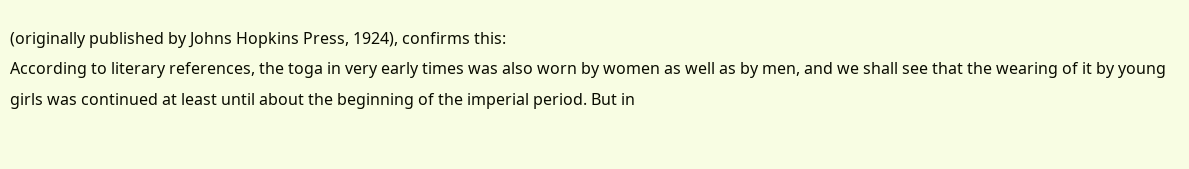(originally published by Johns Hopkins Press, 1924), confirms this:
According to literary references, the toga in very early times was also worn by women as well as by men, and we shall see that the wearing of it by young girls was continued at least until about the beginning of the imperial period. But in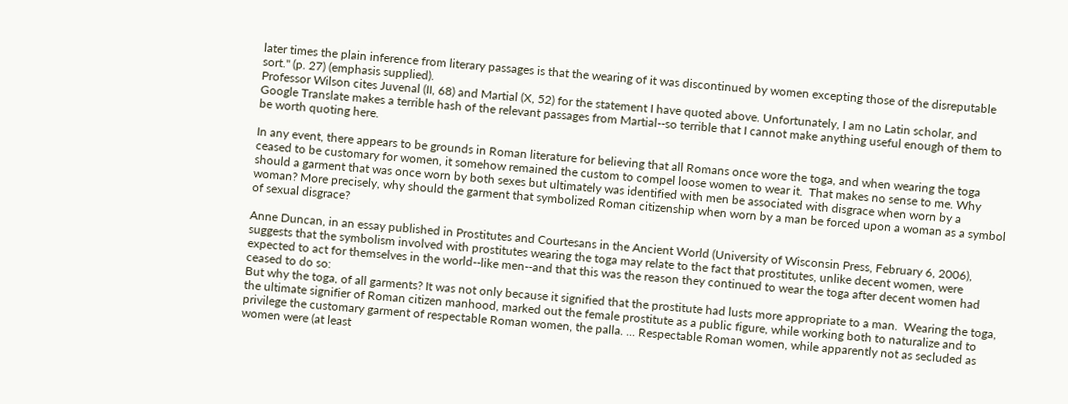later times the plain inference from literary passages is that the wearing of it was discontinued by women excepting those of the disreputable sort." (p. 27) (emphasis supplied).
Professor Wilson cites Juvenal (II, 68) and Martial (X, 52) for the statement I have quoted above. Unfortunately, I am no Latin scholar, and Google Translate makes a terrible hash of the relevant passages from Martial--so terrible that I cannot make anything useful enough of them to be worth quoting here.

In any event, there appears to be grounds in Roman literature for believing that all Romans once wore the toga, and when wearing the toga ceased to be customary for women, it somehow remained the custom to compel loose women to wear it.  That makes no sense to me. Why should a garment that was once worn by both sexes but ultimately was identified with men be associated with disgrace when worn by a woman? More precisely, why should the garment that symbolized Roman citizenship when worn by a man be forced upon a woman as a symbol of sexual disgrace?

Anne Duncan, in an essay published in Prostitutes and Courtesans in the Ancient World (University of Wisconsin Press, February 6, 2006), suggests that the symbolism involved with prostitutes wearing the toga may relate to the fact that prostitutes, unlike decent women, were expected to act for themselves in the world--like men--and that this was the reason they continued to wear the toga after decent women had ceased to do so:
But why the toga, of all garments? It was not only because it signified that the prostitute had lusts more appropriate to a man.  Wearing the toga, the ultimate signifier of Roman citizen manhood, marked out the female prostitute as a public figure, while working both to naturalize and to privilege the customary garment of respectable Roman women, the palla. ... Respectable Roman women, while apparently not as secluded as women were (at least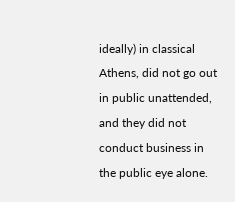ideally) in classical Athens, did not go out in public unattended, and they did not conduct business in the public eye alone.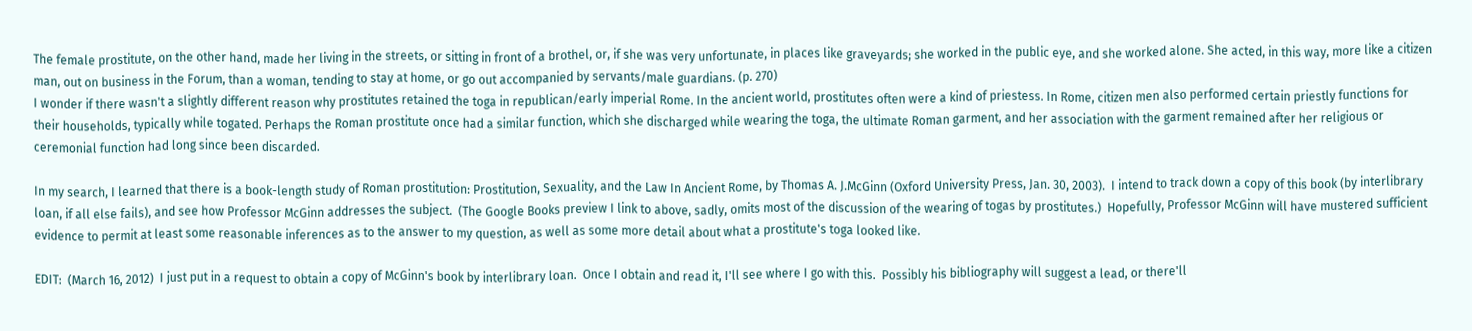The female prostitute, on the other hand, made her living in the streets, or sitting in front of a brothel, or, if she was very unfortunate, in places like graveyards; she worked in the public eye, and she worked alone. She acted, in this way, more like a citizen man, out on business in the Forum, than a woman, tending to stay at home, or go out accompanied by servants/male guardians. (p. 270)
I wonder if there wasn't a slightly different reason why prostitutes retained the toga in republican/early imperial Rome. In the ancient world, prostitutes often were a kind of priestess. In Rome, citizen men also performed certain priestly functions for their households, typically while togated. Perhaps the Roman prostitute once had a similar function, which she discharged while wearing the toga, the ultimate Roman garment, and her association with the garment remained after her religious or ceremonial function had long since been discarded.

In my search, I learned that there is a book-length study of Roman prostitution: Prostitution, Sexuality, and the Law In Ancient Rome, by Thomas A. J.McGinn (Oxford University Press, Jan. 30, 2003).  I intend to track down a copy of this book (by interlibrary loan, if all else fails), and see how Professor McGinn addresses the subject.  (The Google Books preview I link to above, sadly, omits most of the discussion of the wearing of togas by prostitutes.)  Hopefully, Professor McGinn will have mustered sufficient evidence to permit at least some reasonable inferences as to the answer to my question, as well as some more detail about what a prostitute's toga looked like.

EDIT:  (March 16, 2012)  I just put in a request to obtain a copy of McGinn's book by interlibrary loan.  Once I obtain and read it, I'll see where I go with this.  Possibly his bibliography will suggest a lead, or there'll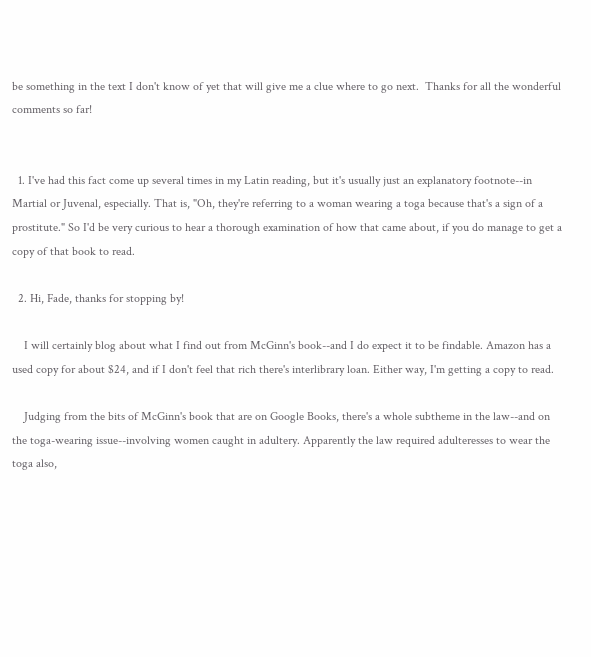be something in the text I don't know of yet that will give me a clue where to go next.  Thanks for all the wonderful comments so far!


  1. I've had this fact come up several times in my Latin reading, but it's usually just an explanatory footnote--in Martial or Juvenal, especially. That is, "Oh, they're referring to a woman wearing a toga because that's a sign of a prostitute." So I'd be very curious to hear a thorough examination of how that came about, if you do manage to get a copy of that book to read.

  2. Hi, Fade, thanks for stopping by!

    I will certainly blog about what I find out from McGinn's book--and I do expect it to be findable. Amazon has a used copy for about $24, and if I don't feel that rich there's interlibrary loan. Either way, I'm getting a copy to read.

    Judging from the bits of McGinn's book that are on Google Books, there's a whole subtheme in the law--and on the toga-wearing issue--involving women caught in adultery. Apparently the law required adulteresses to wear the toga also,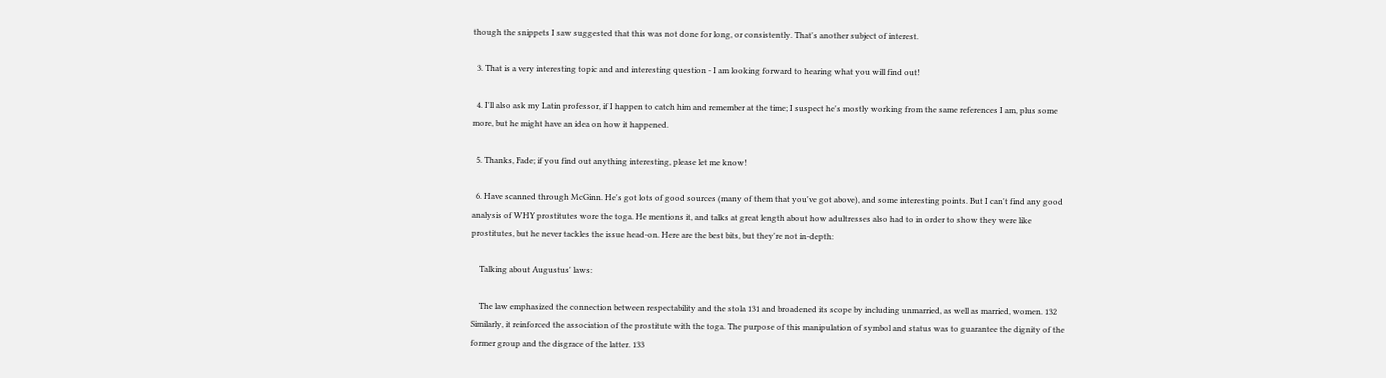though the snippets I saw suggested that this was not done for long, or consistently. That's another subject of interest.

  3. That is a very interesting topic and and interesting question - I am looking forward to hearing what you will find out!

  4. I'll also ask my Latin professor, if I happen to catch him and remember at the time; I suspect he's mostly working from the same references I am, plus some more, but he might have an idea on how it happened.

  5. Thanks, Fade; if you find out anything interesting, please let me know!

  6. Have scanned through McGinn. He's got lots of good sources (many of them that you've got above), and some interesting points. But I can't find any good analysis of WHY prostitutes wore the toga. He mentions it, and talks at great length about how adultresses also had to in order to show they were like prostitutes, but he never tackles the issue head-on. Here are the best bits, but they're not in-depth:

    Talking about Augustus' laws:

    The law emphasized the connection between respectability and the stola 131 and broadened its scope by including unmarried, as well as married, women. 132 Similarly, it reinforced the association of the prostitute with the toga. The purpose of this manipulation of symbol and status was to guarantee the dignity of the former group and the disgrace of the latter. 133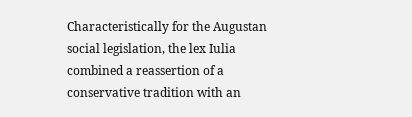Characteristically for the Augustan social legislation, the lex Iulia combined a reassertion of a conservative tradition with an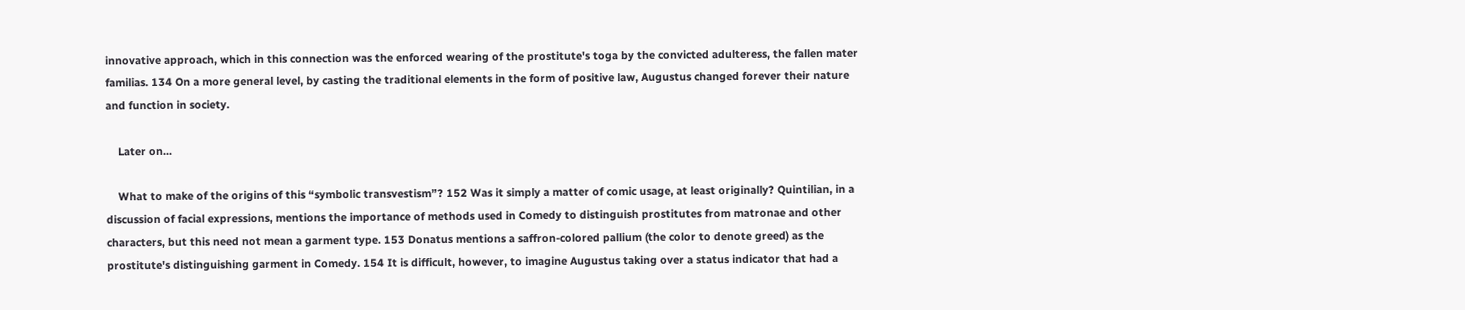innovative approach, which in this connection was the enforced wearing of the prostitute's toga by the convicted adulteress, the fallen mater familias. 134 On a more general level, by casting the traditional elements in the form of positive law, Augustus changed forever their nature and function in society.

    Later on...

    What to make of the origins of this “symbolic transvestism”? 152 Was it simply a matter of comic usage, at least originally? Quintilian, in a discussion of facial expressions, mentions the importance of methods used in Comedy to distinguish prostitutes from matronae and other characters, but this need not mean a garment type. 153 Donatus mentions a saffron‐colored pallium (the color to denote greed) as the prostitute's distinguishing garment in Comedy. 154 It is difficult, however, to imagine Augustus taking over a status indicator that had a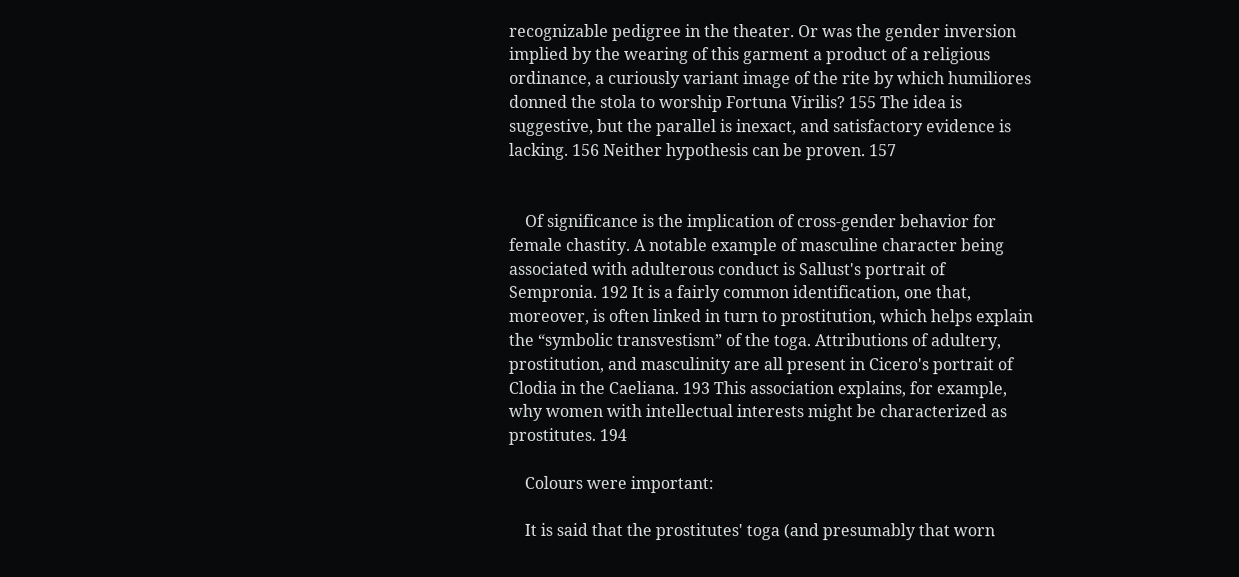recognizable pedigree in the theater. Or was the gender inversion implied by the wearing of this garment a product of a religious ordinance, a curiously variant image of the rite by which humiliores donned the stola to worship Fortuna Virilis? 155 The idea is suggestive, but the parallel is inexact, and satisfactory evidence is lacking. 156 Neither hypothesis can be proven. 157


    Of significance is the implication of cross‐gender behavior for female chastity. A notable example of masculine character being associated with adulterous conduct is Sallust's portrait of Sempronia. 192 It is a fairly common identification, one that, moreover, is often linked in turn to prostitution, which helps explain the “symbolic transvestism” of the toga. Attributions of adultery, prostitution, and masculinity are all present in Cicero's portrait of Clodia in the Caeliana. 193 This association explains, for example, why women with intellectual interests might be characterized as prostitutes. 194

    Colours were important:

    It is said that the prostitutes' toga (and presumably that worn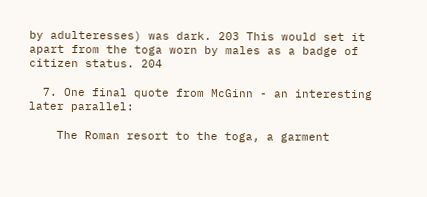by adulteresses) was dark. 203 This would set it apart from the toga worn by males as a badge of citizen status. 204

  7. One final quote from McGinn - an interesting later parallel:

    The Roman resort to the toga, a garment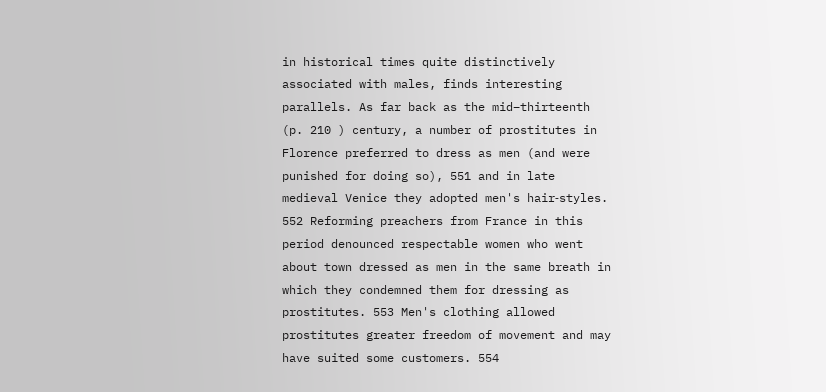in historical times quite distinctively associated with males, finds interesting parallels. As far back as the mid–thirteenth (p. 210 ) century, a number of prostitutes in Florence preferred to dress as men (and were punished for doing so), 551 and in late medieval Venice they adopted men's hair‐styles. 552 Reforming preachers from France in this period denounced respectable women who went about town dressed as men in the same breath in which they condemned them for dressing as prostitutes. 553 Men's clothing allowed prostitutes greater freedom of movement and may have suited some customers. 554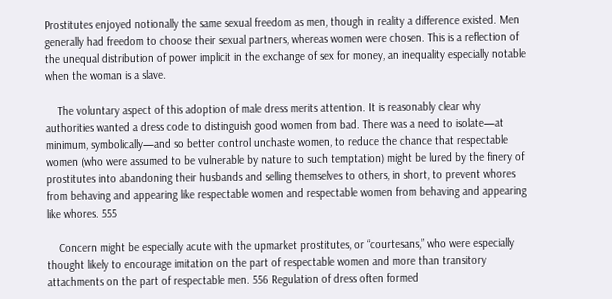Prostitutes enjoyed notionally the same sexual freedom as men, though in reality a difference existed. Men generally had freedom to choose their sexual partners, whereas women were chosen. This is a reflection of the unequal distribution of power implicit in the exchange of sex for money, an inequality especially notable when the woman is a slave.

    The voluntary aspect of this adoption of male dress merits attention. It is reasonably clear why authorities wanted a dress code to distinguish good women from bad. There was a need to isolate—at minimum, symbolically—and so better control unchaste women, to reduce the chance that respectable women (who were assumed to be vulnerable by nature to such temptation) might be lured by the finery of prostitutes into abandoning their husbands and selling themselves to others, in short, to prevent whores from behaving and appearing like respectable women and respectable women from behaving and appearing like whores. 555

    Concern might be especially acute with the upmarket prostitutes, or “courtesans,” who were especially thought likely to encourage imitation on the part of respectable women and more than transitory attachments on the part of respectable men. 556 Regulation of dress often formed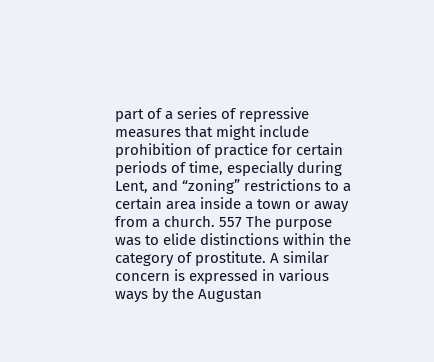part of a series of repressive measures that might include prohibition of practice for certain periods of time, especially during Lent, and “zoning” restrictions to a certain area inside a town or away from a church. 557 The purpose was to elide distinctions within the category of prostitute. A similar concern is expressed in various ways by the Augustan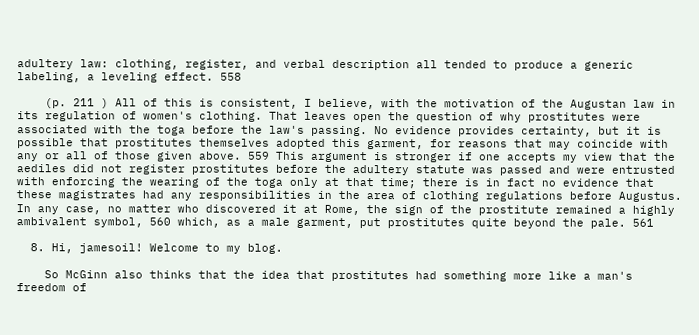adultery law: clothing, register, and verbal description all tended to produce a generic labeling, a leveling effect. 558

    (p. 211 ) All of this is consistent, I believe, with the motivation of the Augustan law in its regulation of women's clothing. That leaves open the question of why prostitutes were associated with the toga before the law's passing. No evidence provides certainty, but it is possible that prostitutes themselves adopted this garment, for reasons that may coincide with any or all of those given above. 559 This argument is stronger if one accepts my view that the aediles did not register prostitutes before the adultery statute was passed and were entrusted with enforcing the wearing of the toga only at that time; there is in fact no evidence that these magistrates had any responsibilities in the area of clothing regulations before Augustus. In any case, no matter who discovered it at Rome, the sign of the prostitute remained a highly ambivalent symbol, 560 which, as a male garment, put prostitutes quite beyond the pale. 561

  8. Hi, jamesoil! Welcome to my blog.

    So McGinn also thinks that the idea that prostitutes had something more like a man's freedom of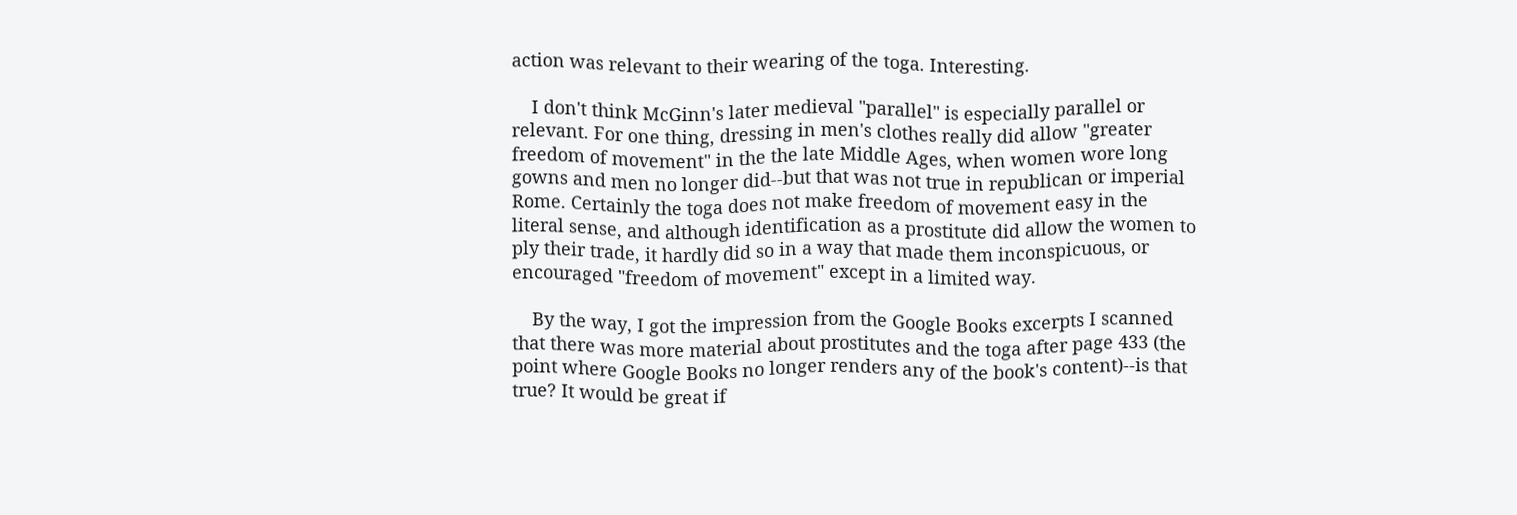action was relevant to their wearing of the toga. Interesting.

    I don't think McGinn's later medieval "parallel" is especially parallel or relevant. For one thing, dressing in men's clothes really did allow "greater freedom of movement" in the the late Middle Ages, when women wore long gowns and men no longer did--but that was not true in republican or imperial Rome. Certainly the toga does not make freedom of movement easy in the literal sense, and although identification as a prostitute did allow the women to ply their trade, it hardly did so in a way that made them inconspicuous, or encouraged "freedom of movement" except in a limited way.

    By the way, I got the impression from the Google Books excerpts I scanned that there was more material about prostitutes and the toga after page 433 (the point where Google Books no longer renders any of the book's content)--is that true? It would be great if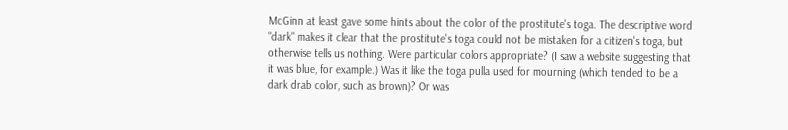McGinn at least gave some hints about the color of the prostitute's toga. The descriptive word "dark" makes it clear that the prostitute's toga could not be mistaken for a citizen's toga, but otherwise tells us nothing. Were particular colors appropriate? (I saw a website suggesting that it was blue, for example.) Was it like the toga pulla used for mourning (which tended to be a dark drab color, such as brown)? Or was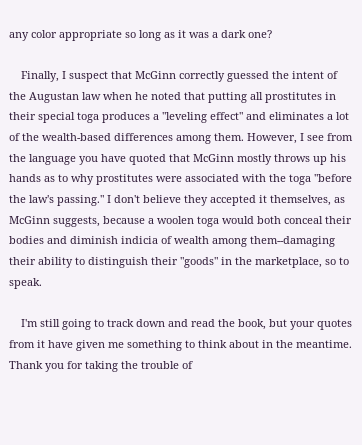any color appropriate so long as it was a dark one?

    Finally, I suspect that McGinn correctly guessed the intent of the Augustan law when he noted that putting all prostitutes in their special toga produces a "leveling effect" and eliminates a lot of the wealth-based differences among them. However, I see from the language you have quoted that McGinn mostly throws up his hands as to why prostitutes were associated with the toga "before the law's passing." I don't believe they accepted it themselves, as McGinn suggests, because a woolen toga would both conceal their bodies and diminish indicia of wealth among them--damaging their ability to distinguish their "goods" in the marketplace, so to speak.

    I'm still going to track down and read the book, but your quotes from it have given me something to think about in the meantime. Thank you for taking the trouble of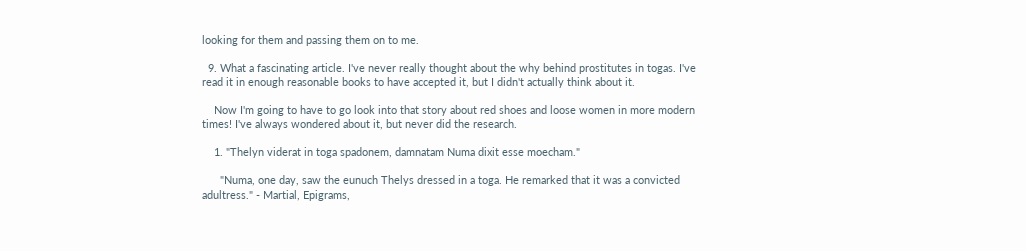looking for them and passing them on to me.

  9. What a fascinating article. I've never really thought about the why behind prostitutes in togas. I've read it in enough reasonable books to have accepted it, but I didn't actually think about it.

    Now I'm going to have to go look into that story about red shoes and loose women in more modern times! I've always wondered about it, but never did the research.

    1. "Thelyn viderat in toga spadonem, damnatam Numa dixit esse moecham."

      "Numa, one day, saw the eunuch Thelys dressed in a toga. He remarked that it was a convicted adultress." - Martial, Epigrams,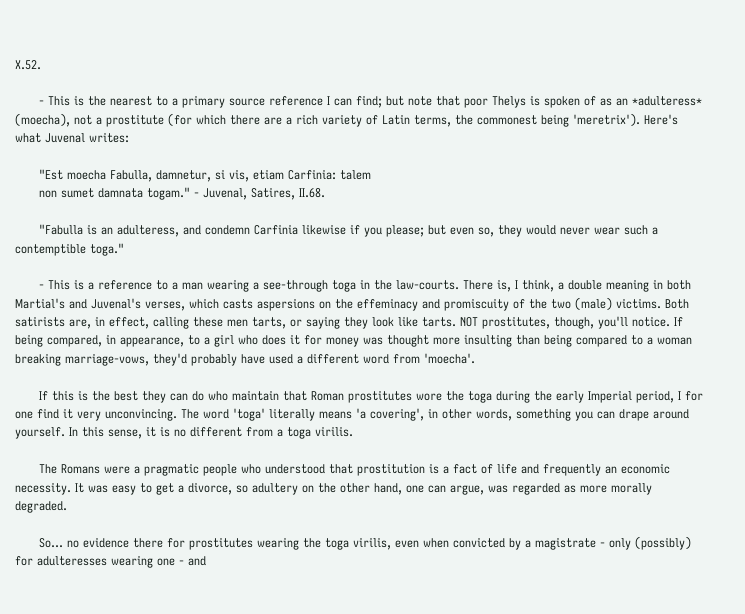X.52.

      - This is the nearest to a primary source reference I can find; but note that poor Thelys is spoken of as an *adulteress* (moecha), not a prostitute (for which there are a rich variety of Latin terms, the commonest being 'meretrix'). Here's what Juvenal writes:

      "Est moecha Fabulla, damnetur, si vis, etiam Carfinia: talem
      non sumet damnata togam." - Juvenal, Satires, II.68.

      "Fabulla is an adulteress, and condemn Carfinia likewise if you please; but even so, they would never wear such a contemptible toga."

      - This is a reference to a man wearing a see-through toga in the law-courts. There is, I think, a double meaning in both Martial's and Juvenal's verses, which casts aspersions on the effeminacy and promiscuity of the two (male) victims. Both satirists are, in effect, calling these men tarts, or saying they look like tarts. NOT prostitutes, though, you'll notice. If being compared, in appearance, to a girl who does it for money was thought more insulting than being compared to a woman breaking marriage-vows, they'd probably have used a different word from 'moecha'.

      If this is the best they can do who maintain that Roman prostitutes wore the toga during the early Imperial period, I for one find it very unconvincing. The word 'toga' literally means 'a covering', in other words, something you can drape around yourself. In this sense, it is no different from a toga virilis.

      The Romans were a pragmatic people who understood that prostitution is a fact of life and frequently an economic necessity. It was easy to get a divorce, so adultery on the other hand, one can argue, was regarded as more morally degraded.

      So... no evidence there for prostitutes wearing the toga virilis, even when convicted by a magistrate - only (possibly) for adulteresses wearing one - and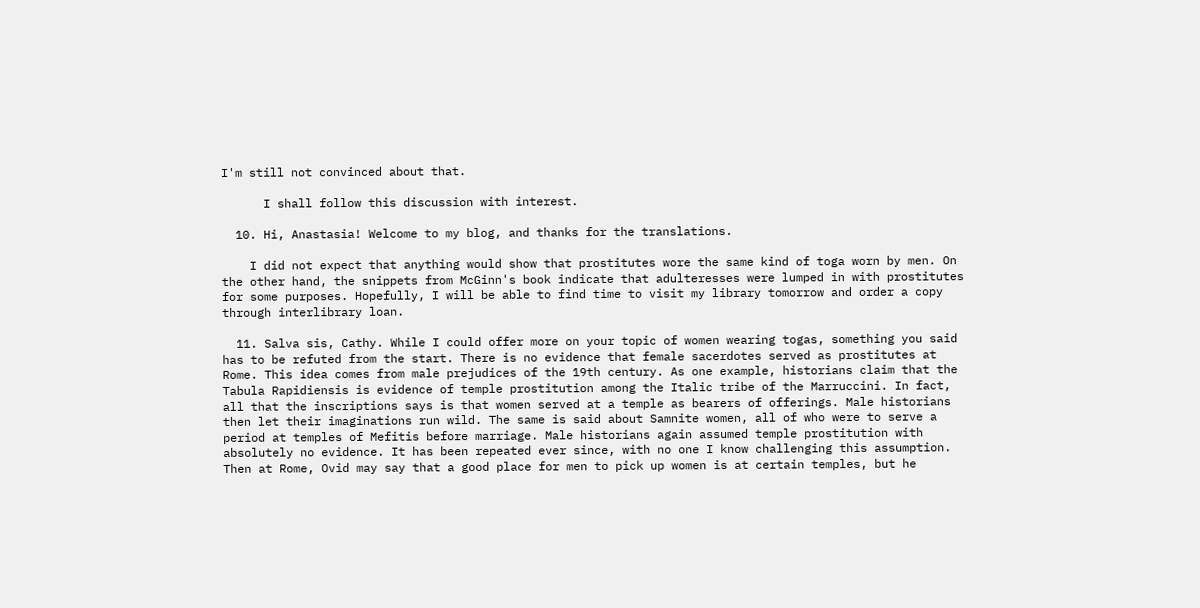I'm still not convinced about that.

      I shall follow this discussion with interest.

  10. Hi, Anastasia! Welcome to my blog, and thanks for the translations.

    I did not expect that anything would show that prostitutes wore the same kind of toga worn by men. On the other hand, the snippets from McGinn's book indicate that adulteresses were lumped in with prostitutes for some purposes. Hopefully, I will be able to find time to visit my library tomorrow and order a copy through interlibrary loan.

  11. Salva sis, Cathy. While I could offer more on your topic of women wearing togas, something you said has to be refuted from the start. There is no evidence that female sacerdotes served as prostitutes at Rome. This idea comes from male prejudices of the 19th century. As one example, historians claim that the Tabula Rapidiensis is evidence of temple prostitution among the Italic tribe of the Marruccini. In fact, all that the inscriptions says is that women served at a temple as bearers of offerings. Male historians then let their imaginations run wild. The same is said about Samnite women, all of who were to serve a period at temples of Mefitis before marriage. Male historians again assumed temple prostitution with absolutely no evidence. It has been repeated ever since, with no one I know challenging this assumption. Then at Rome, Ovid may say that a good place for men to pick up women is at certain temples, but he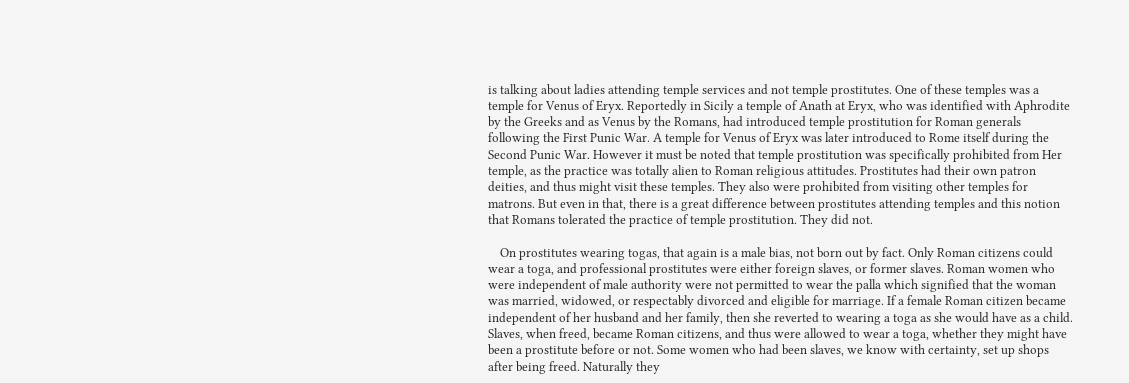is talking about ladies attending temple services and not temple prostitutes. One of these temples was a temple for Venus of Eryx. Reportedly in Sicily a temple of Anath at Eryx, who was identified with Aphrodite by the Greeks and as Venus by the Romans, had introduced temple prostitution for Roman generals following the First Punic War. A temple for Venus of Eryx was later introduced to Rome itself during the Second Punic War. However it must be noted that temple prostitution was specifically prohibited from Her temple, as the practice was totally alien to Roman religious attitudes. Prostitutes had their own patron deities, and thus might visit these temples. They also were prohibited from visiting other temples for matrons. But even in that, there is a great difference between prostitutes attending temples and this notion that Romans tolerated the practice of temple prostitution. They did not.

    On prostitutes wearing togas, that again is a male bias, not born out by fact. Only Roman citizens could wear a toga, and professional prostitutes were either foreign slaves, or former slaves. Roman women who were independent of male authority were not permitted to wear the palla which signified that the woman was married, widowed, or respectably divorced and eligible for marriage. If a female Roman citizen became independent of her husband and her family, then she reverted to wearing a toga as she would have as a child. Slaves, when freed, became Roman citizens, and thus were allowed to wear a toga, whether they might have been a prostitute before or not. Some women who had been slaves, we know with certainty, set up shops after being freed. Naturally they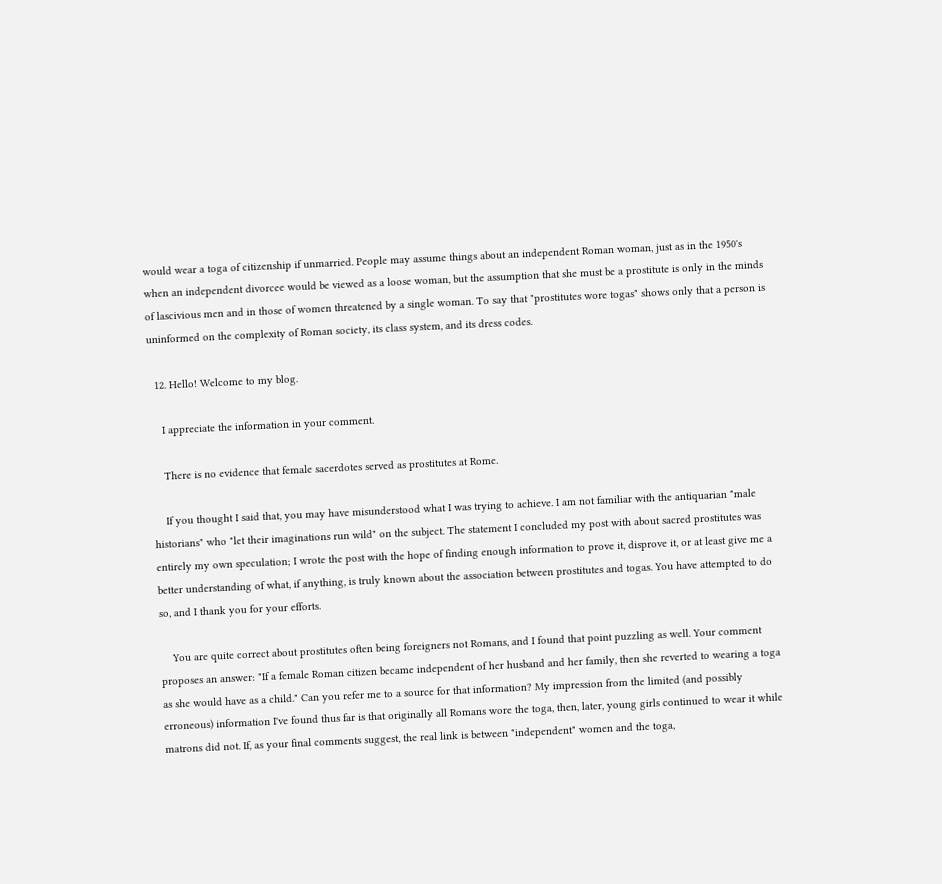would wear a toga of citizenship if unmarried. People may assume things about an independent Roman woman, just as in the 1950's when an independent divorcee would be viewed as a loose woman, but the assumption that she must be a prostitute is only in the minds of lascivious men and in those of women threatened by a single woman. To say that "prostitutes wore togas" shows only that a person is uninformed on the complexity of Roman society, its class system, and its dress codes.

  12. Hello! Welcome to my blog.

    I appreciate the information in your comment.

    There is no evidence that female sacerdotes served as prostitutes at Rome.

    If you thought I said that, you may have misunderstood what I was trying to achieve. I am not familiar with the antiquarian "male historians" who "let their imaginations run wild" on the subject. The statement I concluded my post with about sacred prostitutes was entirely my own speculation; I wrote the post with the hope of finding enough information to prove it, disprove it, or at least give me a better understanding of what, if anything, is truly known about the association between prostitutes and togas. You have attempted to do so, and I thank you for your efforts.

    You are quite correct about prostitutes often being foreigners not Romans, and I found that point puzzling as well. Your comment proposes an answer: "If a female Roman citizen became independent of her husband and her family, then she reverted to wearing a toga as she would have as a child." Can you refer me to a source for that information? My impression from the limited (and possibly erroneous) information I've found thus far is that originally all Romans wore the toga, then, later, young girls continued to wear it while matrons did not. If, as your final comments suggest, the real link is between "independent" women and the toga,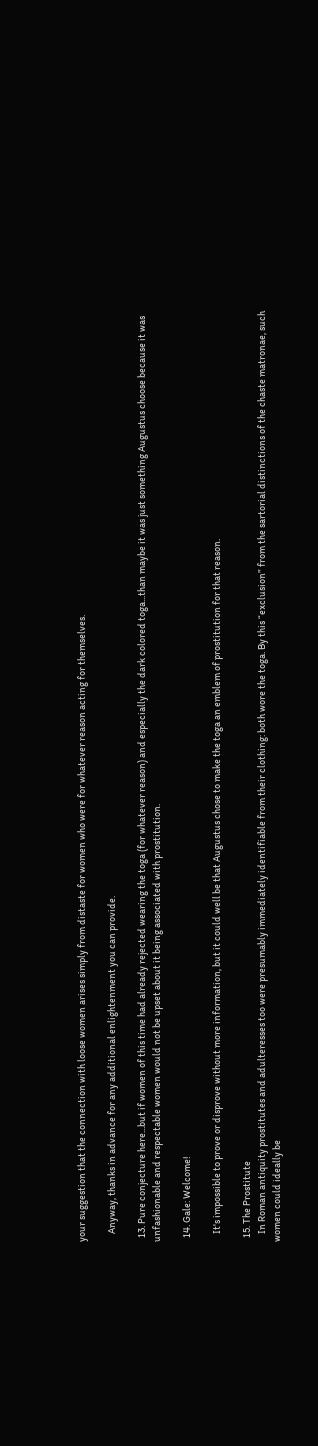your suggestion that the connection with loose women arises simply from distaste for women who were for whatever reason acting for themselves.

    Anyway, thanks in advance for any additional enlightenment you can provide.

  13. Pure conjecture here...but if women of this time had already rejected wearing the toga (for whatever reason) and especially the dark colored toga...than maybe it was just something Augustus choose because it was unfashionable and respectable women would not be upset about it being associated with prostitution.

  14. Gale: Welcome!

    It's impossible to prove or disprove without more information, but it could well be that Augustus chose to make the toga an emblem of prostitution for that reason.

  15. The Prostitute
    In Roman antiquity prostitutes and adulteresses too were presumably immediately identifiable from their clothing: both wore the toga. By this “exclusion” from the sartorial distinctions of the chaste matronae, such women could ideally be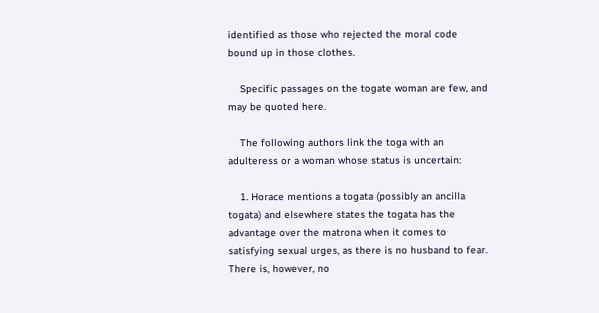identified as those who rejected the moral code bound up in those clothes.

    Specific passages on the togate woman are few, and may be quoted here.

    The following authors link the toga with an adulteress or a woman whose status is uncertain:

    1. Horace mentions a togata (possibly an ancilla togata) and elsewhere states the togata has the advantage over the matrona when it comes to satisfying sexual urges, as there is no husband to fear. There is, however, no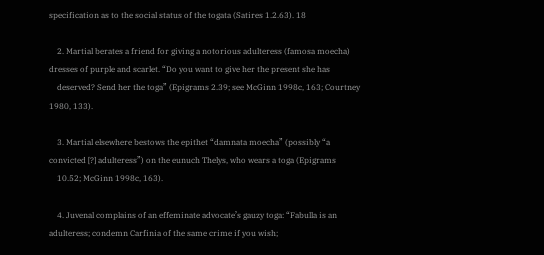specification as to the social status of the togata (Satires 1.2.63). 18

    2. Martial berates a friend for giving a notorious adulteress (famosa moecha) dresses of purple and scarlet. “Do you want to give her the present she has
    deserved? Send her the toga” (Epigrams 2.39; see McGinn 1998c, 163; Courtney 1980, 133).

    3. Martial elsewhere bestows the epithet “damnata moecha” (possibly “a convicted [?] adulteress”) on the eunuch Thelys, who wears a toga (Epigrams
    10.52; McGinn 1998c, 163).

    4. Juvenal complains of an effeminate advocate’s gauzy toga: “Fabulla is an adulteress; condemn Carfinia of the same crime if you wish;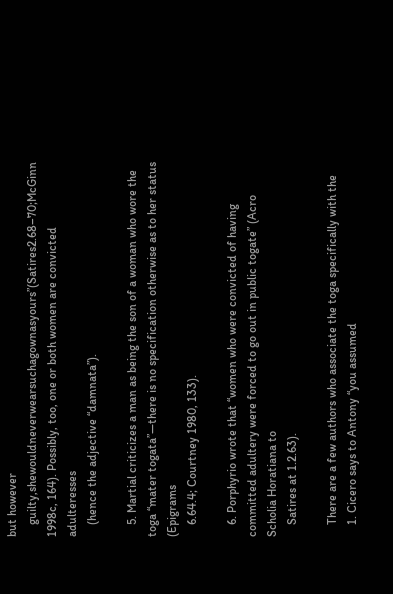but however
    guilty,shewouldneverwearsuchagownasyours”(Satires2.68–70;McGinn 1998c, 164). Possibly, too, one or both women are convicted adulteresses
    (hence the adjective “damnata”).

    5. Martial criticizes a man as being the son of a woman who wore the toga “mater togata”—there is no specification otherwise as to her status (Epigrams
    6.64.4; Courtney 1980, 133).

    6. Porphyrio wrote that “women who were convicted of having committed adultery were forced to go out in public togate” (Acro Scholia Horatiana to
    Satires at 1.2.63).

    There are a few authors who associate the toga specifically with the
    1. Cicero says to Antony “you assumed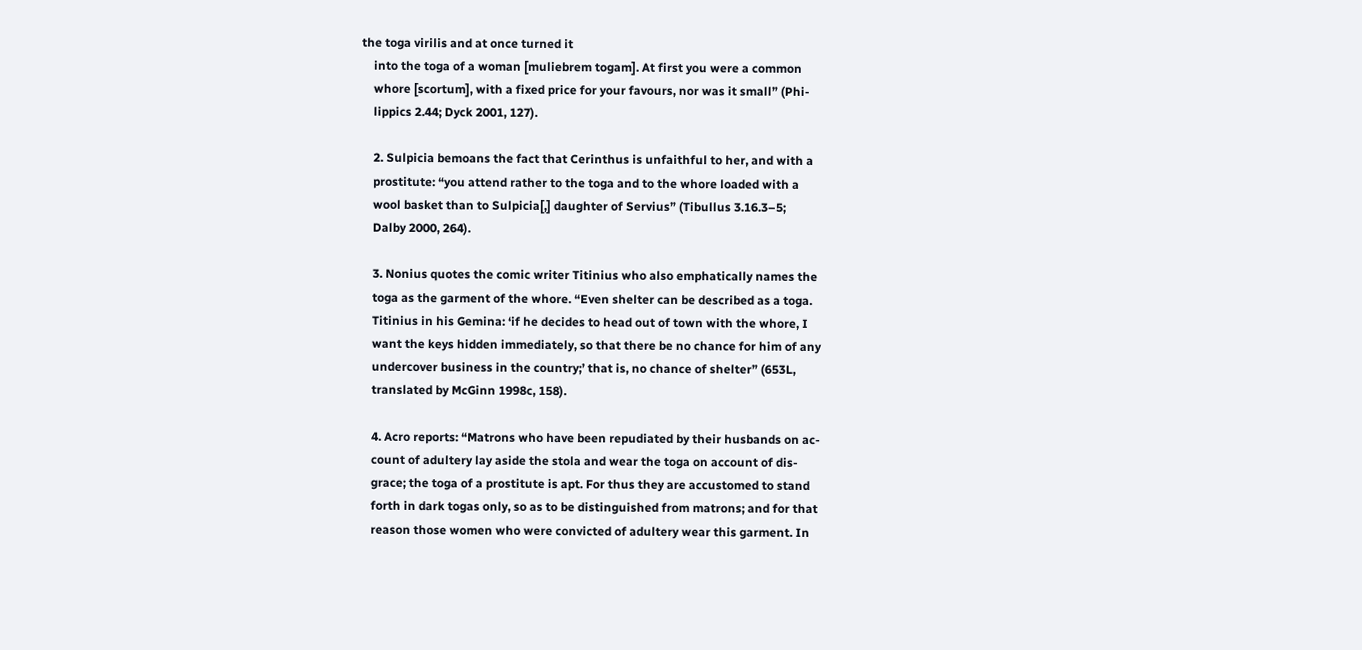the toga virilis and at once turned it
    into the toga of a woman [muliebrem togam]. At first you were a common
    whore [scortum], with a fixed price for your favours, nor was it small” (Phi-
    lippics 2.44; Dyck 2001, 127).

    2. Sulpicia bemoans the fact that Cerinthus is unfaithful to her, and with a
    prostitute: “you attend rather to the toga and to the whore loaded with a
    wool basket than to Sulpicia[,] daughter of Servius” (Tibullus 3.16.3–5;
    Dalby 2000, 264).

    3. Nonius quotes the comic writer Titinius who also emphatically names the
    toga as the garment of the whore. “Even shelter can be described as a toga.
    Titinius in his Gemina: ‘if he decides to head out of town with the whore, I
    want the keys hidden immediately, so that there be no chance for him of any
    undercover business in the country;’ that is, no chance of shelter” (653L,
    translated by McGinn 1998c, 158).

    4. Acro reports: “Matrons who have been repudiated by their husbands on ac-
    count of adultery lay aside the stola and wear the toga on account of dis-
    grace; the toga of a prostitute is apt. For thus they are accustomed to stand
    forth in dark togas only, so as to be distinguished from matrons; and for that
    reason those women who were convicted of adultery wear this garment. In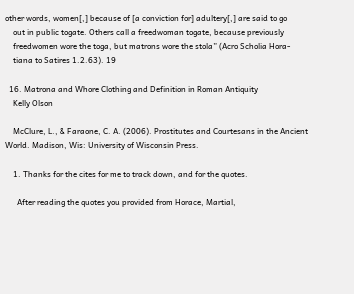other words, women[,] because of [a conviction for] adultery[,] are said to go
    out in public togate. Others call a freedwoman togate, because previously
    freedwomen wore the toga, but matrons wore the stola” (Acro Scholia Hora-
    tiana to Satires 1.2.63). 19

  16. Matrona and Whore Clothing and Definition in Roman Antiquity
    Kelly Olson

    McClure, L., & Faraone, C. A. (2006). Prostitutes and Courtesans in the Ancient World. Madison, Wis: University of Wisconsin Press.

    1. Thanks for the cites for me to track down, and for the quotes.

      After reading the quotes you provided from Horace, Martial,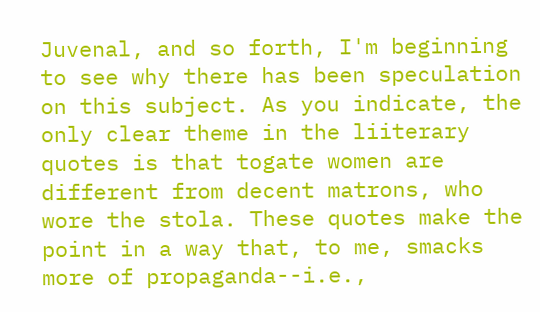Juvenal, and so forth, I'm beginning to see why there has been speculation on this subject. As you indicate, the only clear theme in the liiterary quotes is that togate women are different from decent matrons, who wore the stola. These quotes make the point in a way that, to me, smacks more of propaganda--i.e.,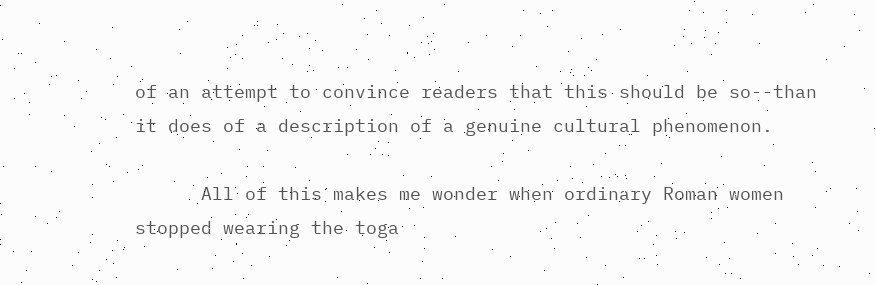of an attempt to convince readers that this should be so--than it does of a description of a genuine cultural phenomenon.

      All of this makes me wonder when ordinary Roman women stopped wearing the toga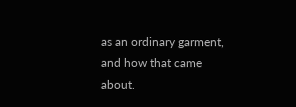as an ordinary garment, and how that came about.